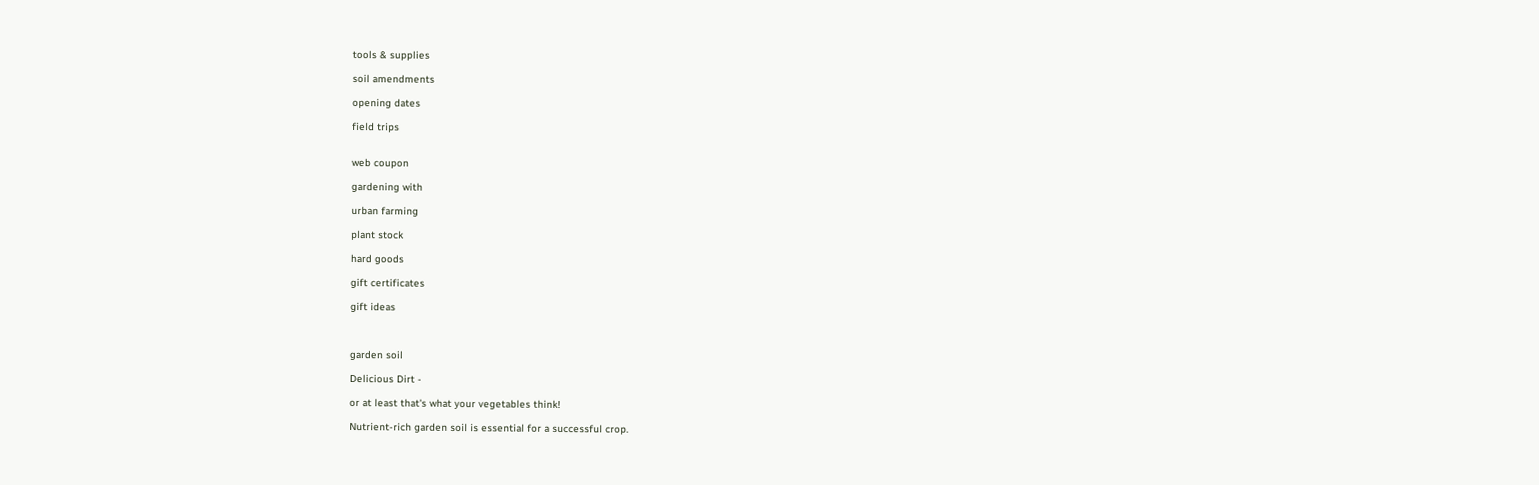tools & supplies

soil amendments

opening dates

field trips


web coupon

gardening with

urban farming

plant stock

hard goods

gift certificates

gift ideas



garden soil

Delicious Dirt -

or at least that's what your vegetables think!

Nutrient-rich garden soil is essential for a successful crop.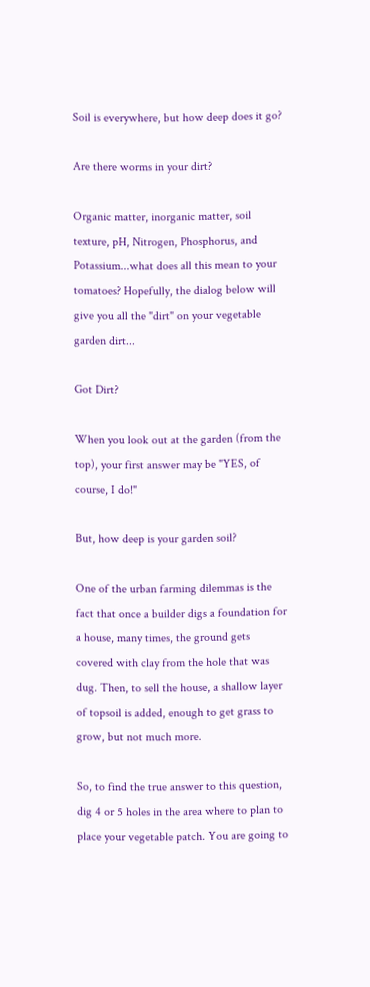Soil is everywhere, but how deep does it go?

Are there worms in your dirt?

Organic matter, inorganic matter, soil texture, pH, Nitrogen, Phosphorus, and Potassium...what does all this mean to your tomatoes? Hopefully, the dialog below will give you all the "dirt" on your vegetable garden dirt...

Got Dirt?

When you look out at the garden (from the top), your first answer may be "YES, of course, I do!"

But, how deep is your garden soil?

One of the urban farming dilemmas is the fact that once a builder digs a foundation for a house, many times, the ground gets covered with clay from the hole that was dug. Then, to sell the house, a shallow layer of topsoil is added, enough to get grass to grow, but not much more.

So, to find the true answer to this question, dig 4 or 5 holes in the area where to plan to place your vegetable patch. You are going to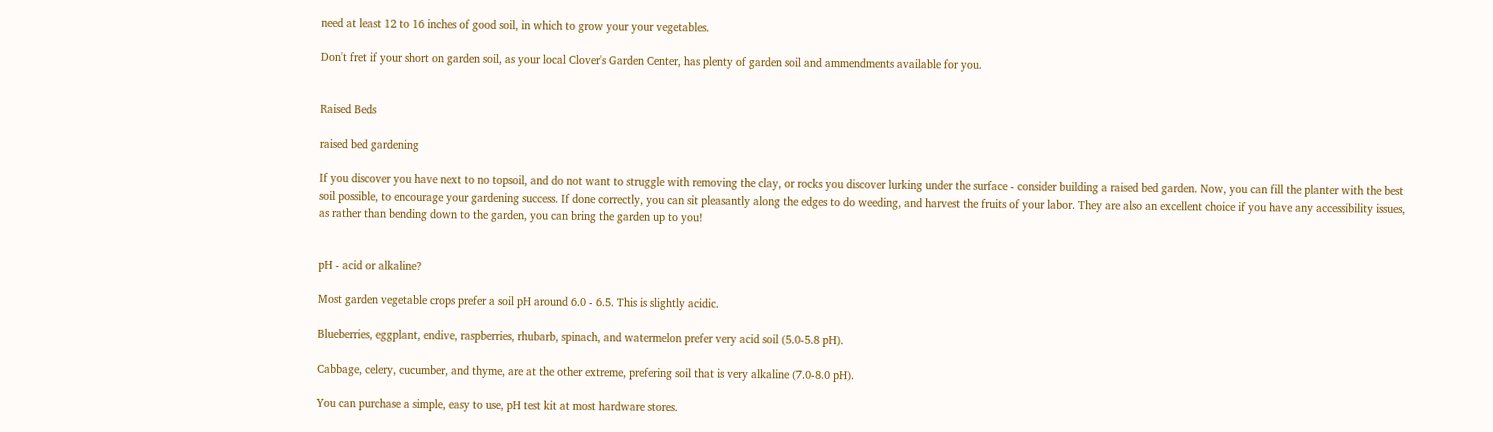need at least 12 to 16 inches of good soil, in which to grow your your vegetables.

Don't fret if your short on garden soil, as your local Clover's Garden Center, has plenty of garden soil and ammendments available for you.


Raised Beds

raised bed gardening

If you discover you have next to no topsoil, and do not want to struggle with removing the clay, or rocks you discover lurking under the surface - consider building a raised bed garden. Now, you can fill the planter with the best soil possible, to encourage your gardening success. If done correctly, you can sit pleasantly along the edges to do weeding, and harvest the fruits of your labor. They are also an excellent choice if you have any accessibility issues, as rather than bending down to the garden, you can bring the garden up to you!


pH - acid or alkaline?

Most garden vegetable crops prefer a soil pH around 6.0 - 6.5. This is slightly acidic.

Blueberries, eggplant, endive, raspberries, rhubarb, spinach, and watermelon prefer very acid soil (5.0-5.8 pH).

Cabbage, celery, cucumber, and thyme, are at the other extreme, prefering soil that is very alkaline (7.0-8.0 pH).

You can purchase a simple, easy to use, pH test kit at most hardware stores.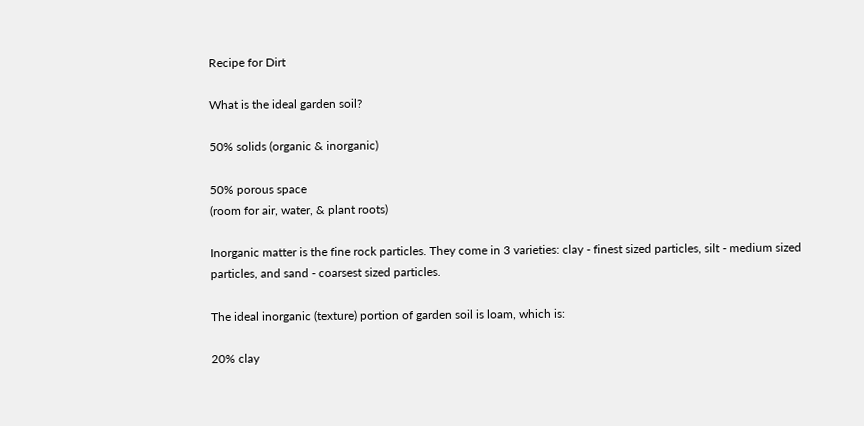Recipe for Dirt

What is the ideal garden soil?

50% solids (organic & inorganic)

50% porous space
(room for air, water, & plant roots)

Inorganic matter is the fine rock particles. They come in 3 varieties: clay - finest sized particles, silt - medium sized particles, and sand - coarsest sized particles.

The ideal inorganic (texture) portion of garden soil is loam, which is:

20% clay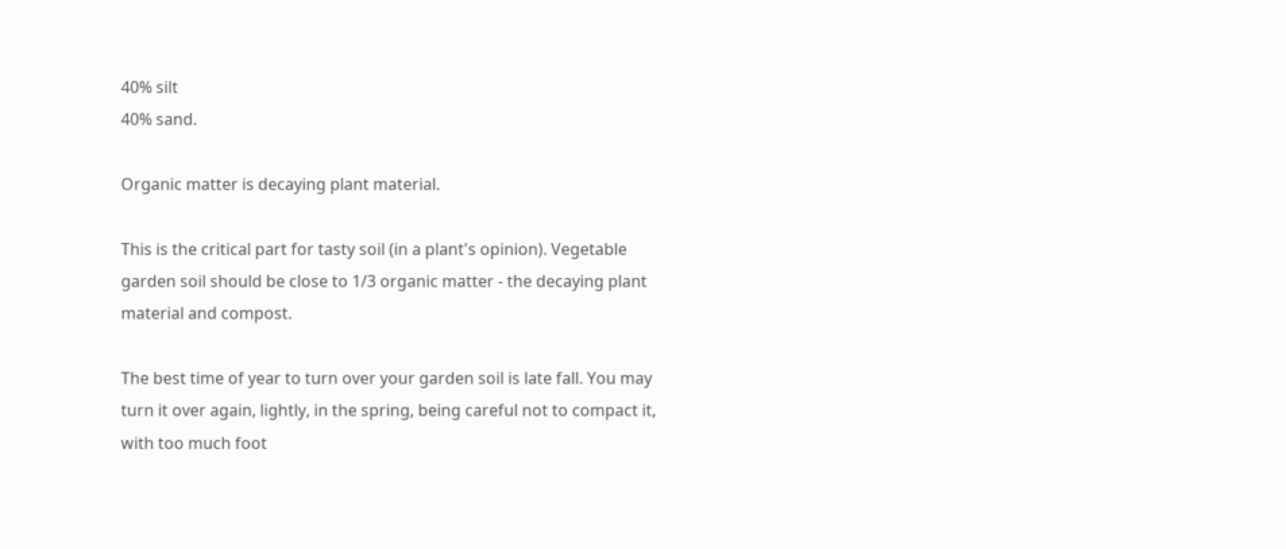40% silt
40% sand.

Organic matter is decaying plant material.

This is the critical part for tasty soil (in a plant's opinion). Vegetable garden soil should be close to 1/3 organic matter - the decaying plant material and compost.

The best time of year to turn over your garden soil is late fall. You may turn it over again, lightly, in the spring, being careful not to compact it, with too much foot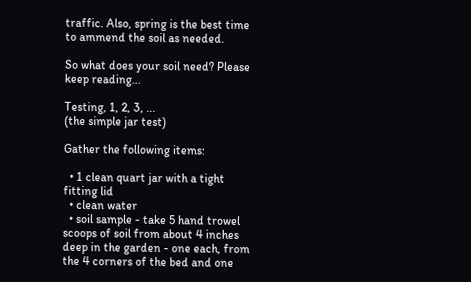traffic. Also, spring is the best time to ammend the soil as needed.

So what does your soil need? Please keep reading...

Testing, 1, 2, 3, ...
(the simple jar test)

Gather the following items:

  • 1 clean quart jar with a tight fitting lid
  • clean water
  • soil sample - take 5 hand trowel scoops of soil from about 4 inches deep in the garden - one each, from the 4 corners of the bed and one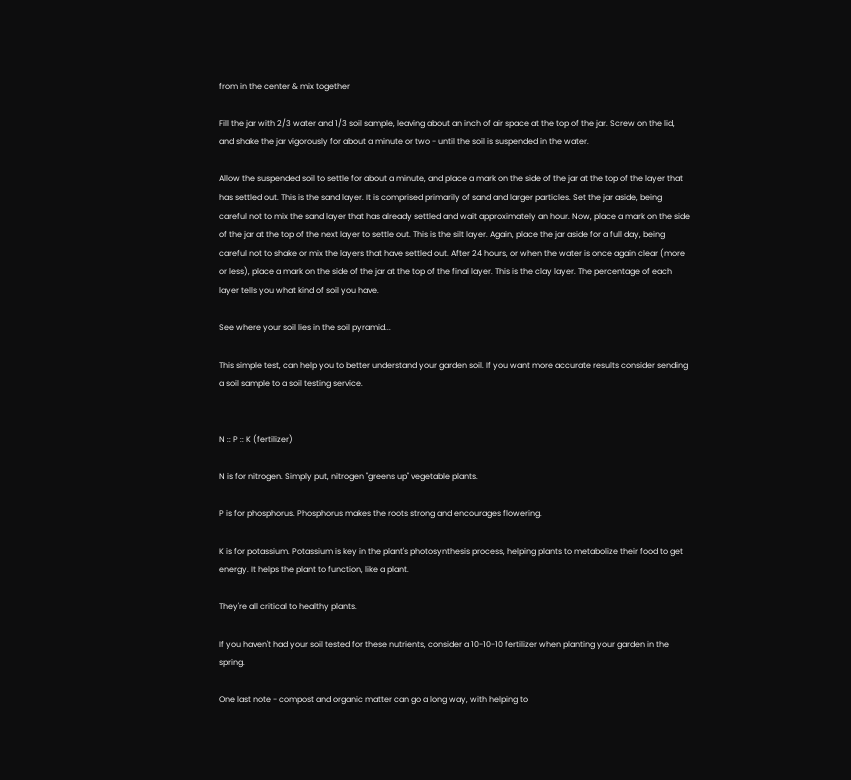from in the center & mix together

Fill the jar with 2/3 water and 1/3 soil sample, leaving about an inch of air space at the top of the jar. Screw on the lid, and shake the jar vigorously for about a minute or two - until the soil is suspended in the water.

Allow the suspended soil to settle for about a minute, and place a mark on the side of the jar at the top of the layer that has settled out. This is the sand layer. It is comprised primarily of sand and larger particles. Set the jar aside, being careful not to mix the sand layer that has already settled and wait approximately an hour. Now, place a mark on the side of the jar at the top of the next layer to settle out. This is the silt layer. Again, place the jar aside for a full day, being careful not to shake or mix the layers that have settled out. After 24 hours, or when the water is once again clear (more or less), place a mark on the side of the jar at the top of the final layer. This is the clay layer. The percentage of each layer tells you what kind of soil you have.

See where your soil lies in the soil pyramid...

This simple test, can help you to better understand your garden soil. If you want more accurate results consider sending a soil sample to a soil testing service.


N :: P :: K (fertilizer)

N is for nitrogen. Simply put, nitrogen "greens up" vegetable plants.

P is for phosphorus. Phosphorus makes the roots strong and encourages flowering.

K is for potassium. Potassium is key in the plant's photosynthesis process, helping plants to metabolize their food to get energy. It helps the plant to function, like a plant.

They're all critical to healthy plants.

If you haven't had your soil tested for these nutrients, consider a 10-10-10 fertilizer when planting your garden in the spring.

One last note - compost and organic matter can go a long way, with helping to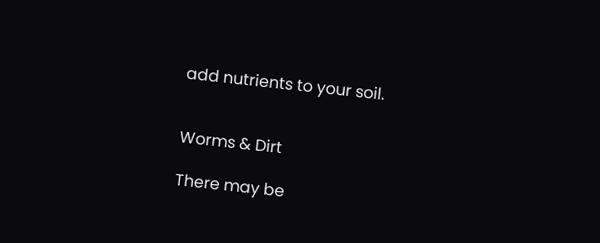add nutrients to your soil.


Worms & Dirt

There may be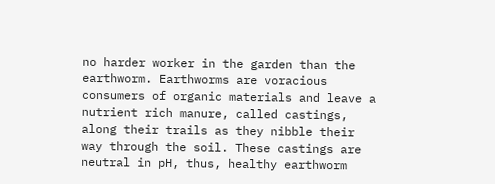no harder worker in the garden than the earthworm. Earthworms are voracious consumers of organic materials and leave a nutrient rich manure, called castings, along their trails as they nibble their way through the soil. These castings are neutral in pH, thus, healthy earthworm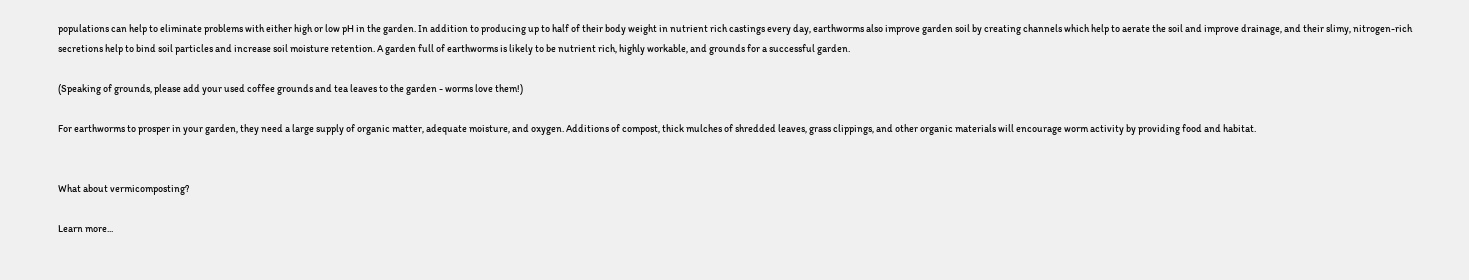populations can help to eliminate problems with either high or low pH in the garden. In addition to producing up to half of their body weight in nutrient rich castings every day, earthworms also improve garden soil by creating channels which help to aerate the soil and improve drainage, and their slimy, nitrogen-rich secretions help to bind soil particles and increase soil moisture retention. A garden full of earthworms is likely to be nutrient rich, highly workable, and grounds for a successful garden.

(Speaking of grounds, please add your used coffee grounds and tea leaves to the garden - worms love them!)

For earthworms to prosper in your garden, they need a large supply of organic matter, adequate moisture, and oxygen. Additions of compost, thick mulches of shredded leaves, grass clippings, and other organic materials will encourage worm activity by providing food and habitat.


What about vermicomposting?

Learn more...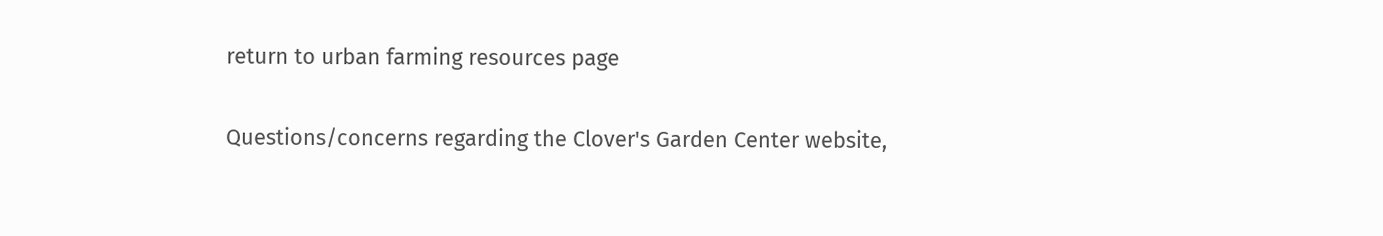return to urban farming resources page

Questions/concerns regarding the Clover's Garden Center website,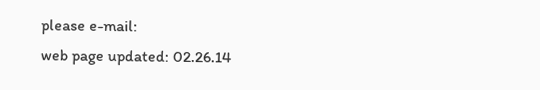please e-mail:
web page updated: 02.26.14